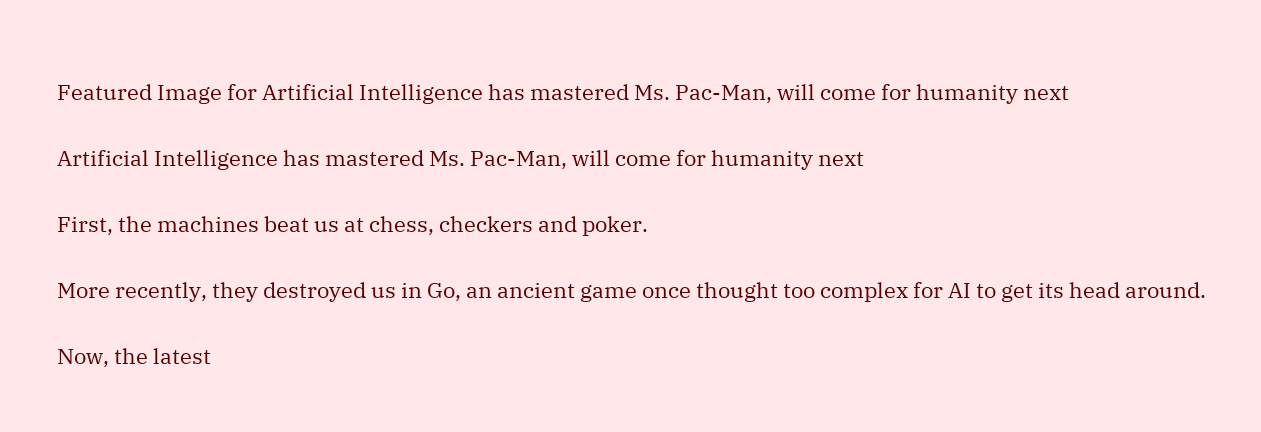Featured Image for Artificial Intelligence has mastered Ms. Pac-Man, will come for humanity next

Artificial Intelligence has mastered Ms. Pac-Man, will come for humanity next

First, the machines beat us at chess, checkers and poker.

More recently, they destroyed us in Go, an ancient game once thought too complex for AI to get its head around.

Now, the latest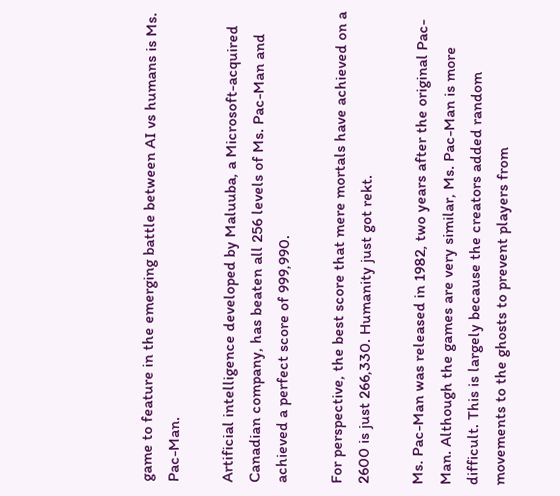game to feature in the emerging battle between AI vs humans is Ms. Pac-Man.

Artificial intelligence developed by Maluuba, a Microsoft-acquired Canadian company, has beaten all 256 levels of Ms. Pac-Man and achieved a perfect score of 999,990.

For perspective, the best score that mere mortals have achieved on a 2600 is just 266,330. Humanity just got rekt.

Ms. Pac-Man was released in 1982, two years after the original Pac-Man. Although the games are very similar, Ms. Pac-Man is more difficult. This is largely because the creators added random movements to the ghosts to prevent players from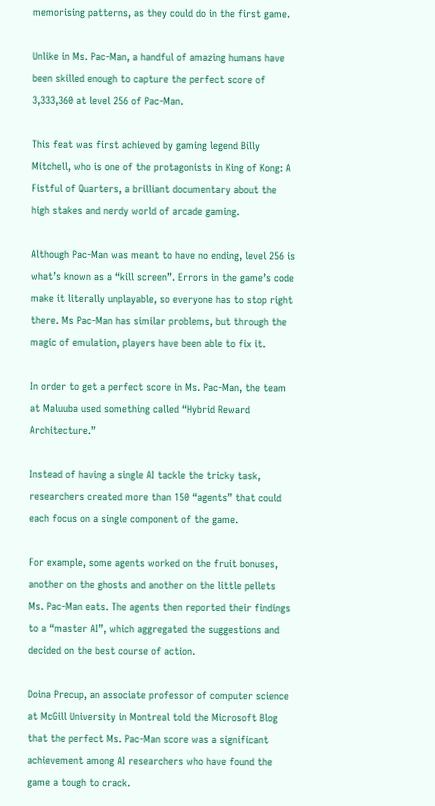memorising patterns, as they could do in the first game.

Unlike in Ms. Pac-Man, a handful of amazing humans have been skilled enough to capture the perfect score of 3,333,360 at level 256 of Pac-Man.

This feat was first achieved by gaming legend Billy Mitchell, who is one of the protagonists in King of Kong: A Fistful of Quarters, a brilliant documentary about the high stakes and nerdy world of arcade gaming.

Although Pac-Man was meant to have no ending, level 256 is what’s known as a “kill screen”. Errors in the game’s code make it literally unplayable, so everyone has to stop right there. Ms Pac-Man has similar problems, but through the magic of emulation, players have been able to fix it.

In order to get a perfect score in Ms. Pac-Man, the team at Maluuba used something called “Hybrid Reward Architecture.”

Instead of having a single AI tackle the tricky task, researchers created more than 150 “agents” that could each focus on a single component of the game.

For example, some agents worked on the fruit bonuses, another on the ghosts and another on the little pellets Ms. Pac-Man eats. The agents then reported their findings to a “master AI”, which aggregated the suggestions and decided on the best course of action.

Doina Precup, an associate professor of computer science at McGill University in Montreal told the Microsoft Blog that the perfect Ms. Pac-Man score was a significant achievement among AI researchers who have found the game a tough to crack.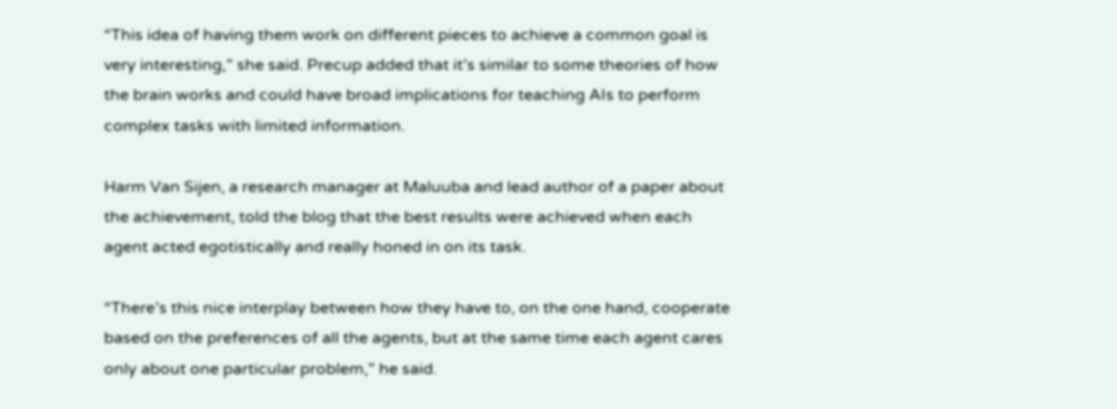“This idea of having them work on different pieces to achieve a common goal is very interesting,” she said. Precup added that it’s similar to some theories of how the brain works and could have broad implications for teaching AIs to perform complex tasks with limited information.

Harm Van Sijen, a research manager at Maluuba and lead author of a paper about the achievement, told the blog that the best results were achieved when each agent acted egotistically and really honed in on its task.

“There’s this nice interplay between how they have to, on the one hand, cooperate based on the preferences of all the agents, but at the same time each agent cares only about one particular problem,” he said.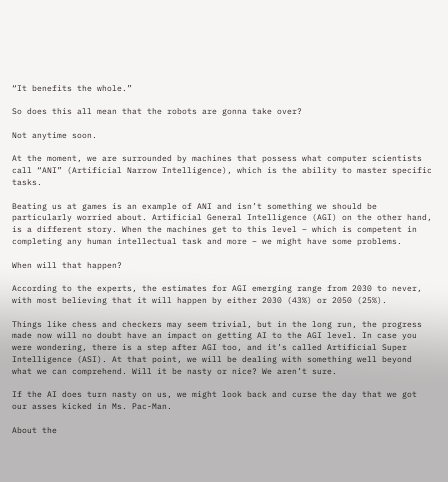“It benefits the whole.”

So does this all mean that the robots are gonna take over?

Not anytime soon.

At the moment, we are surrounded by machines that possess what computer scientists call “ANI” (Artificial Narrow Intelligence), which is the ability to master specific tasks.

Beating us at games is an example of ANI and isn’t something we should be particularly worried about. Artificial General Intelligence (AGI) on the other hand, is a different story. When the machines get to this level – which is competent in completing any human intellectual task and more – we might have some problems.

When will that happen?

According to the experts, the estimates for AGI emerging range from 2030 to never, with most believing that it will happen by either 2030 (43%) or 2050 (25%).

Things like chess and checkers may seem trivial, but in the long run, the progress made now will no doubt have an impact on getting AI to the AGI level. In case you were wondering, there is a step after AGI too, and it’s called Artificial Super Intelligence (ASI). At that point, we will be dealing with something well beyond what we can comprehend. Will it be nasty or nice? We aren’t sure.

If the AI does turn nasty on us, we might look back and curse the day that we got our asses kicked in Ms. Pac-Man.

About the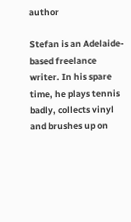author

Stefan is an Adelaide-based freelance writer. In his spare time, he plays tennis badly, collects vinyl and brushes up on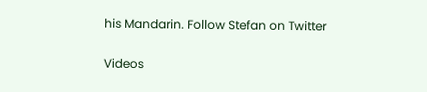his Mandarin. Follow Stefan on Twitter

Videos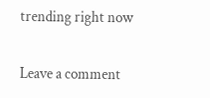trending right now

Leave a comment